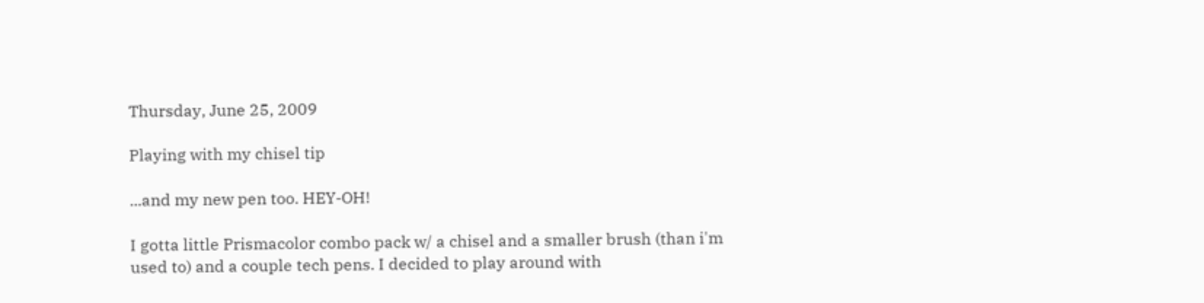Thursday, June 25, 2009

Playing with my chisel tip

...and my new pen too. HEY-OH!

I gotta little Prismacolor combo pack w/ a chisel and a smaller brush (than i'm used to) and a couple tech pens. I decided to play around with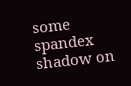some spandex shadow on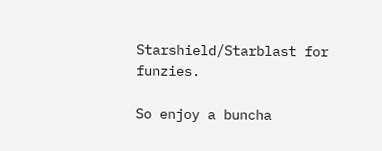Starshield/Starblast for funzies.

So enjoy a buncha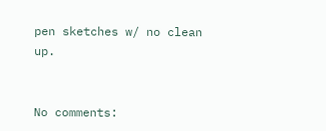pen sketches w/ no clean up.


No comments: